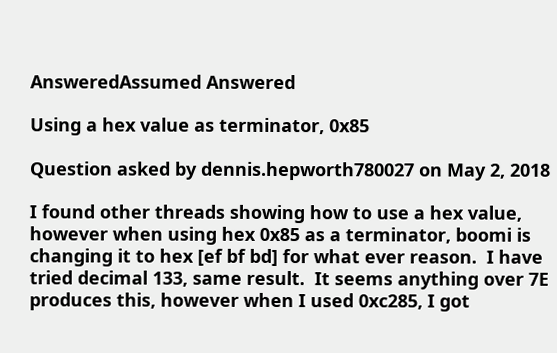AnsweredAssumed Answered

Using a hex value as terminator, 0x85

Question asked by dennis.hepworth780027 on May 2, 2018

I found other threads showing how to use a hex value, however when using hex 0x85 as a terminator, boomi is changing it to hex [ef bf bd] for what ever reason.  I have tried decimal 133, same result.  It seems anything over 7E produces this, however when I used 0xc285, I got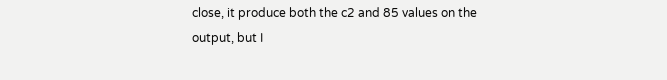close, it produce both the c2 and 85 values on the output, but I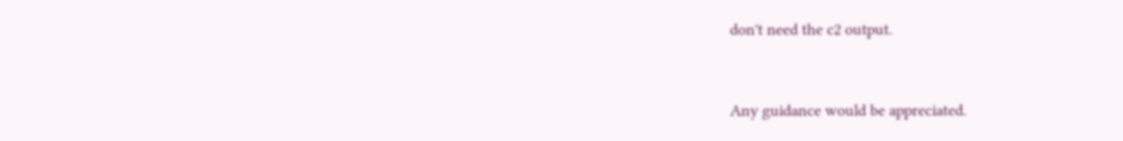don't need the c2 output.


Any guidance would be appreciated.